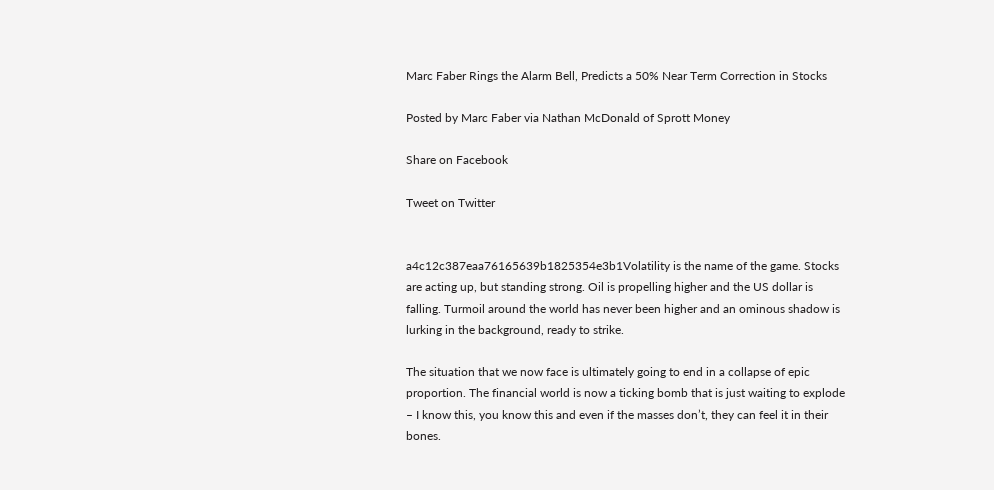Marc Faber Rings the Alarm Bell, Predicts a 50% Near Term Correction in Stocks

Posted by Marc Faber via Nathan McDonald of Sprott Money

Share on Facebook

Tweet on Twitter


a4c12c387eaa76165639b1825354e3b1Volatility is the name of the game. Stocks are acting up, but standing strong. Oil is propelling higher and the US dollar is falling. Turmoil around the world has never been higher and an ominous shadow is lurking in the background, ready to strike.

The situation that we now face is ultimately going to end in a collapse of epic proportion. The financial world is now a ticking bomb that is just waiting to explode – I know this, you know this and even if the masses don’t, they can feel it in their bones.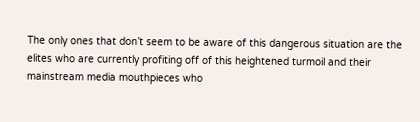The only ones that don’t seem to be aware of this dangerous situation are the elites who are currently profiting off of this heightened turmoil and their mainstream media mouthpieces who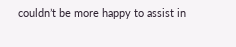couldn’t be more happy to assist in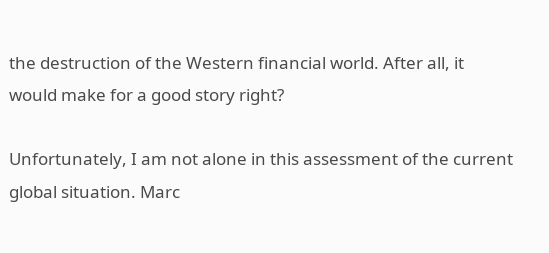the destruction of the Western financial world. After all, it would make for a good story right?

Unfortunately, I am not alone in this assessment of the current global situation. Marc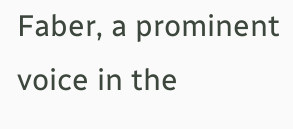Faber, a prominent voice in the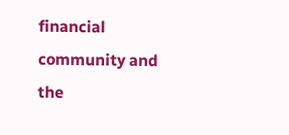financial community and the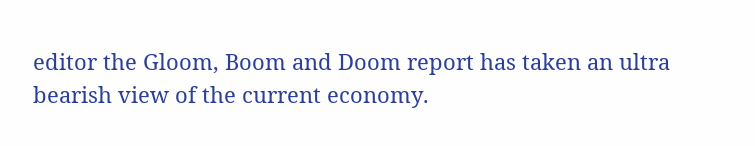editor the Gloom, Boom and Doom report has taken an ultra bearish view of the current economy.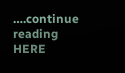….continue reading HERE